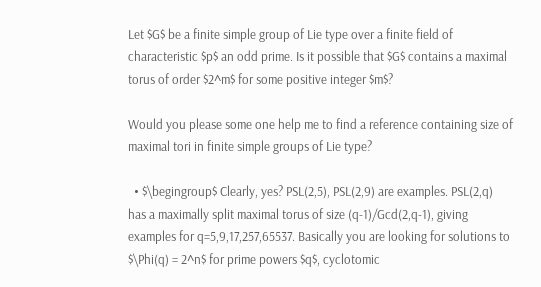Let $G$ be a finite simple group of Lie type over a finite field of characteristic $p$ an odd prime. Is it possible that $G$ contains a maximal torus of order $2^m$ for some positive integer $m$?

Would you please some one help me to find a reference containing size of maximal tori in finite simple groups of Lie type?

  • $\begingroup$ Clearly, yes? PSL(2,5), PSL(2,9) are examples. PSL(2,q) has a maximally split maximal torus of size (q-1)/Gcd(2,q-1), giving examples for q=5,9,17,257,65537. Basically you are looking for solutions to $\Phi(q) = 2^n$ for prime powers $q$, cyclotomic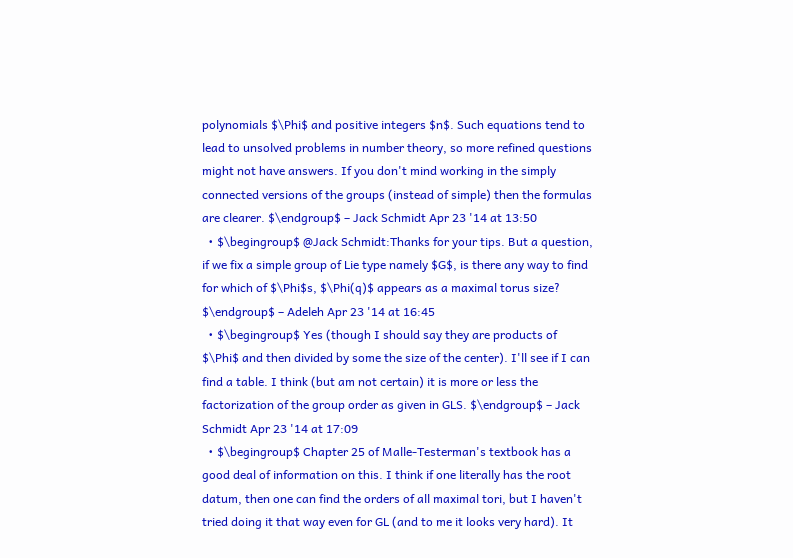polynomials $\Phi$ and positive integers $n$. Such equations tend to lead to unsolved problems in number theory, so more refined questions might not have answers. If you don't mind working in the simply connected versions of the groups (instead of simple) then the formulas are clearer. $\endgroup$ – Jack Schmidt Apr 23 '14 at 13:50
  • $\begingroup$ @Jack Schmidt:Thanks for your tips. But a question, if we fix a simple group of Lie type namely $G$, is there any way to find for which of $\Phi$s, $\Phi(q)$ appears as a maximal torus size? $\endgroup$ – Adeleh Apr 23 '14 at 16:45
  • $\begingroup$ Yes (though I should say they are products of $\Phi$ and then divided by some the size of the center). I'll see if I can find a table. I think (but am not certain) it is more or less the factorization of the group order as given in GLS. $\endgroup$ – Jack Schmidt Apr 23 '14 at 17:09
  • $\begingroup$ Chapter 25 of Malle-Testerman's textbook has a good deal of information on this. I think if one literally has the root datum, then one can find the orders of all maximal tori, but I haven't tried doing it that way even for GL (and to me it looks very hard). It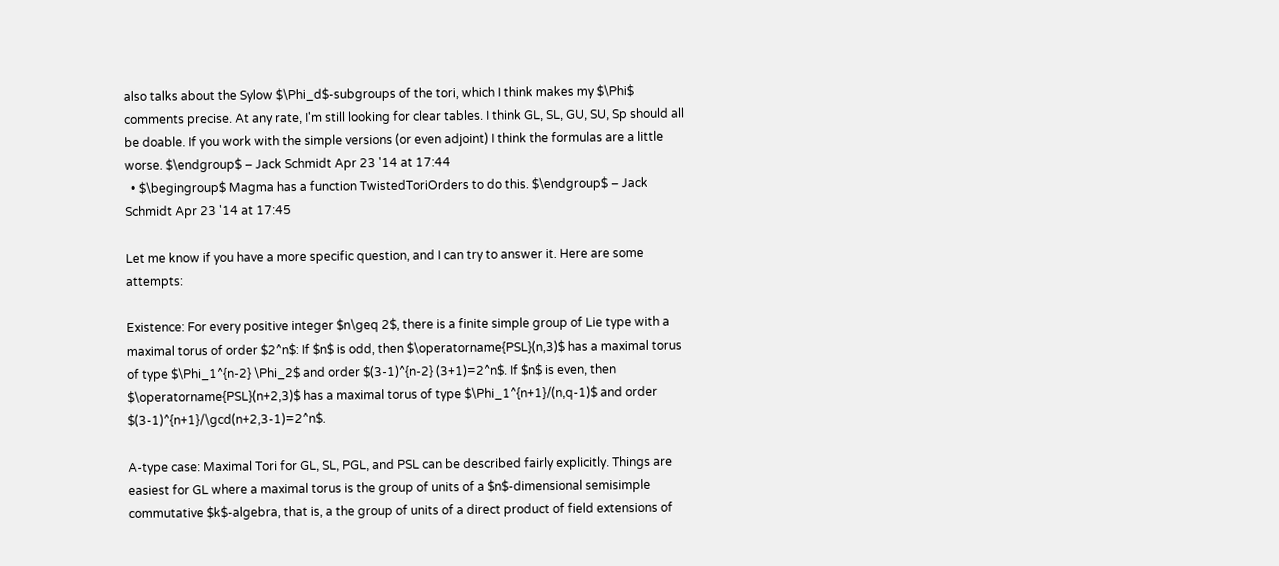also talks about the Sylow $\Phi_d$-subgroups of the tori, which I think makes my $\Phi$ comments precise. At any rate, I'm still looking for clear tables. I think GL, SL, GU, SU, Sp should all be doable. If you work with the simple versions (or even adjoint) I think the formulas are a little worse. $\endgroup$ – Jack Schmidt Apr 23 '14 at 17:44
  • $\begingroup$ Magma has a function TwistedToriOrders to do this. $\endgroup$ – Jack Schmidt Apr 23 '14 at 17:45

Let me know if you have a more specific question, and I can try to answer it. Here are some attempts:

Existence: For every positive integer $n\geq 2$, there is a finite simple group of Lie type with a maximal torus of order $2^n$: If $n$ is odd, then $\operatorname{PSL}(n,3)$ has a maximal torus of type $\Phi_1^{n-2} \Phi_2$ and order $(3-1)^{n-2} (3+1)=2^n$. If $n$ is even, then $\operatorname{PSL}(n+2,3)$ has a maximal torus of type $\Phi_1^{n+1}/(n,q-1)$ and order $(3-1)^{n+1}/\gcd(n+2,3-1)=2^n$.

A-type case: Maximal Tori for GL, SL, PGL, and PSL can be described fairly explicitly. Things are easiest for GL where a maximal torus is the group of units of a $n$-dimensional semisimple commutative $k$-algebra, that is, a the group of units of a direct product of field extensions of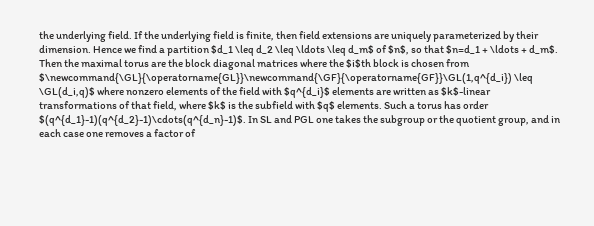the underlying field. If the underlying field is finite, then field extensions are uniquely parameterized by their dimension. Hence we find a partition $d_1 \leq d_2 \leq \ldots \leq d_m$ of $n$, so that $n=d_1 + \ldots + d_m$. Then the maximal torus are the block diagonal matrices where the $i$th block is chosen from $\newcommand{\GL}{\operatorname{GL}}\newcommand{\GF}{\operatorname{GF}}\GL(1,q^{d_i}) \leq \GL(d_i,q)$ where nonzero elements of the field with $q^{d_i}$ elements are written as $k$-linear transformations of that field, where $k$ is the subfield with $q$ elements. Such a torus has order $(q^{d_1}-1)(q^{d_2}-1)\cdots(q^{d_n}-1)$. In SL and PGL one takes the subgroup or the quotient group, and in each case one removes a factor of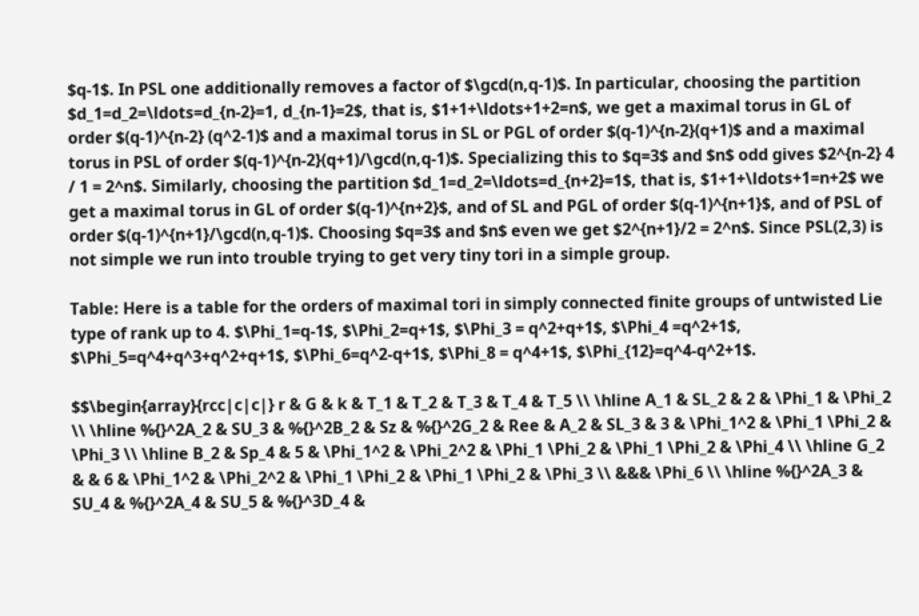$q-1$. In PSL one additionally removes a factor of $\gcd(n,q-1)$. In particular, choosing the partition $d_1=d_2=\ldots=d_{n-2}=1, d_{n-1}=2$, that is, $1+1+\ldots+1+2=n$, we get a maximal torus in GL of order $(q-1)^{n-2} (q^2-1)$ and a maximal torus in SL or PGL of order $(q-1)^{n-2}(q+1)$ and a maximal torus in PSL of order $(q-1)^{n-2}(q+1)/\gcd(n,q-1)$. Specializing this to $q=3$ and $n$ odd gives $2^{n-2} 4 / 1 = 2^n$. Similarly, choosing the partition $d_1=d_2=\ldots=d_{n+2}=1$, that is, $1+1+\ldots+1=n+2$ we get a maximal torus in GL of order $(q-1)^{n+2}$, and of SL and PGL of order $(q-1)^{n+1}$, and of PSL of order $(q-1)^{n+1}/\gcd(n,q-1)$. Choosing $q=3$ and $n$ even we get $2^{n+1}/2 = 2^n$. Since PSL(2,3) is not simple we run into trouble trying to get very tiny tori in a simple group.

Table: Here is a table for the orders of maximal tori in simply connected finite groups of untwisted Lie type of rank up to 4. $\Phi_1=q-1$, $\Phi_2=q+1$, $\Phi_3 = q^2+q+1$, $\Phi_4 =q^2+1$, $\Phi_5=q^4+q^3+q^2+q+1$, $\Phi_6=q^2-q+1$, $\Phi_8 = q^4+1$, $\Phi_{12}=q^4-q^2+1$.

$$\begin{array}{rcc|c|c|} r & G & k & T_1 & T_2 & T_3 & T_4 & T_5 \\ \hline A_1 & SL_2 & 2 & \Phi_1 & \Phi_2 \\ \hline %{}^2A_2 & SU_3 & %{}^2B_2 & Sz & %{}^2G_2 & Ree & A_2 & SL_3 & 3 & \Phi_1^2 & \Phi_1 \Phi_2 & \Phi_3 \\ \hline B_2 & Sp_4 & 5 & \Phi_1^2 & \Phi_2^2 & \Phi_1 \Phi_2 & \Phi_1 \Phi_2 & \Phi_4 \\ \hline G_2 & & 6 & \Phi_1^2 & \Phi_2^2 & \Phi_1 \Phi_2 & \Phi_1 \Phi_2 & \Phi_3 \\ &&& \Phi_6 \\ \hline %{}^2A_3 & SU_4 & %{}^2A_4 & SU_5 & %{}^3D_4 &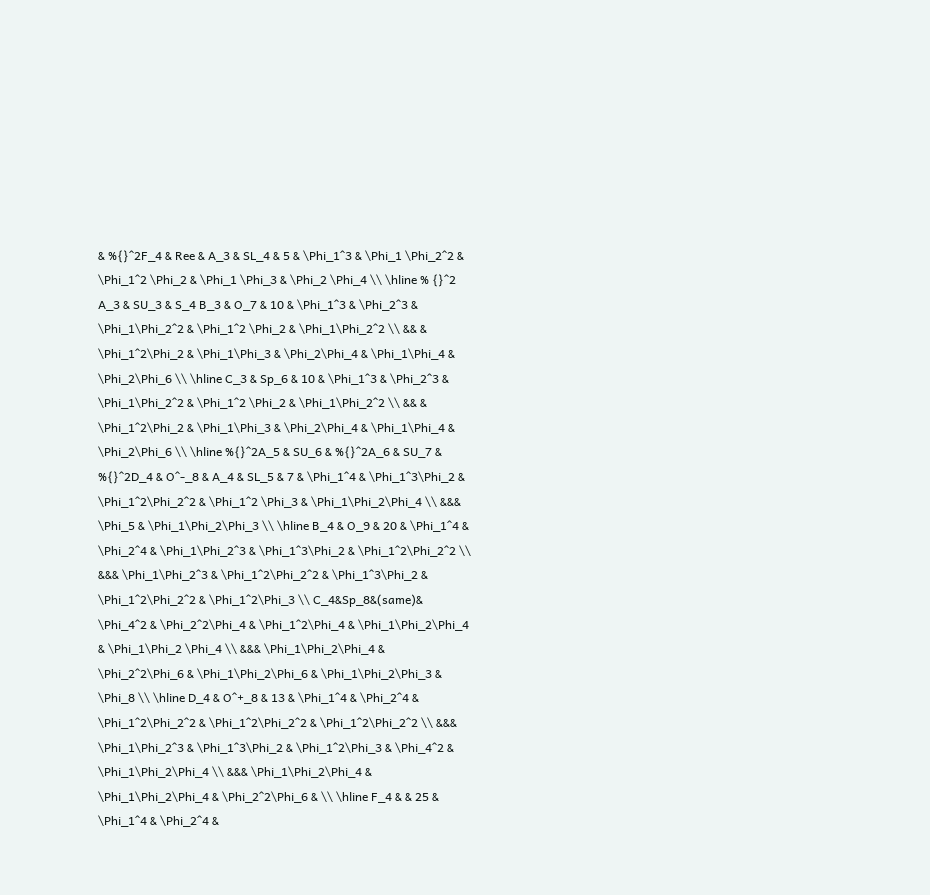& %{}^2F_4 & Ree & A_3 & SL_4 & 5 & \Phi_1^3 & \Phi_1 \Phi_2^2 & \Phi_1^2 \Phi_2 & \Phi_1 \Phi_3 & \Phi_2 \Phi_4 \\ \hline % {}^2 A_3 & SU_3 & S_4 B_3 & O_7 & 10 & \Phi_1^3 & \Phi_2^3 & \Phi_1\Phi_2^2 & \Phi_1^2 \Phi_2 & \Phi_1\Phi_2^2 \\ && & \Phi_1^2\Phi_2 & \Phi_1\Phi_3 & \Phi_2\Phi_4 & \Phi_1\Phi_4 & \Phi_2\Phi_6 \\ \hline C_3 & Sp_6 & 10 & \Phi_1^3 & \Phi_2^3 & \Phi_1\Phi_2^2 & \Phi_1^2 \Phi_2 & \Phi_1\Phi_2^2 \\ && & \Phi_1^2\Phi_2 & \Phi_1\Phi_3 & \Phi_2\Phi_4 & \Phi_1\Phi_4 & \Phi_2\Phi_6 \\ \hline %{}^2A_5 & SU_6 & %{}^2A_6 & SU_7 & %{}^2D_4 & O^-_8 & A_4 & SL_5 & 7 & \Phi_1^4 & \Phi_1^3\Phi_2 & \Phi_1^2\Phi_2^2 & \Phi_1^2 \Phi_3 & \Phi_1\Phi_2\Phi_4 \\ &&& \Phi_5 & \Phi_1\Phi_2\Phi_3 \\ \hline B_4 & O_9 & 20 & \Phi_1^4 & \Phi_2^4 & \Phi_1\Phi_2^3 & \Phi_1^3\Phi_2 & \Phi_1^2\Phi_2^2 \\ &&& \Phi_1\Phi_2^3 & \Phi_1^2\Phi_2^2 & \Phi_1^3\Phi_2 & \Phi_1^2\Phi_2^2 & \Phi_1^2\Phi_3 \\ C_4&Sp_8&(same)& \Phi_4^2 & \Phi_2^2\Phi_4 & \Phi_1^2\Phi_4 & \Phi_1\Phi_2\Phi_4 & \Phi_1\Phi_2 \Phi_4 \\ &&& \Phi_1\Phi_2\Phi_4 & \Phi_2^2\Phi_6 & \Phi_1\Phi_2\Phi_6 & \Phi_1\Phi_2\Phi_3 & \Phi_8 \\ \hline D_4 & O^+_8 & 13 & \Phi_1^4 & \Phi_2^4 & \Phi_1^2\Phi_2^2 & \Phi_1^2\Phi_2^2 & \Phi_1^2\Phi_2^2 \\ &&& \Phi_1\Phi_2^3 & \Phi_1^3\Phi_2 & \Phi_1^2\Phi_3 & \Phi_4^2 & \Phi_1\Phi_2\Phi_4 \\ &&& \Phi_1\Phi_2\Phi_4 & \Phi_1\Phi_2\Phi_4 & \Phi_2^2\Phi_6 & \\ \hline F_4 & & 25 & \Phi_1^4 & \Phi_2^4 &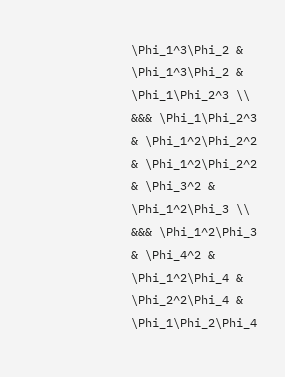\Phi_1^3\Phi_2 & \Phi_1^3\Phi_2 & \Phi_1\Phi_2^3 \\ &&& \Phi_1\Phi_2^3 & \Phi_1^2\Phi_2^2 & \Phi_1^2\Phi_2^2 & \Phi_3^2 & \Phi_1^2\Phi_3 \\ &&& \Phi_1^2\Phi_3 & \Phi_4^2 & \Phi_1^2\Phi_4 & \Phi_2^2\Phi_4 & \Phi_1\Phi_2\Phi_4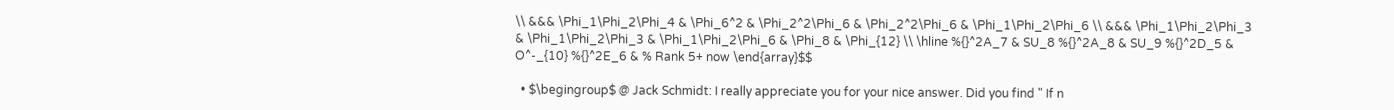\\ &&& \Phi_1\Phi_2\Phi_4 & \Phi_6^2 & \Phi_2^2\Phi_6 & \Phi_2^2\Phi_6 & \Phi_1\Phi_2\Phi_6 \\ &&& \Phi_1\Phi_2\Phi_3 & \Phi_1\Phi_2\Phi_3 & \Phi_1\Phi_2\Phi_6 & \Phi_8 & \Phi_{12} \\ \hline %{}^2A_7 & SU_8 %{}^2A_8 & SU_9 %{}^2D_5 & O^-_{10} %{}^2E_6 & % Rank 5+ now \end{array}$$

  • $\begingroup$ @ Jack Schmidt: I really appreciate you for your nice answer. Did you find " If n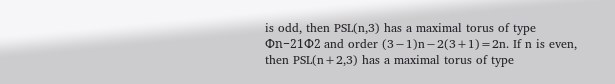is odd, then PSL(n,3) has a maximal torus of type Φn−21Φ2 and order (3−1)n−2(3+1)=2n. If n is even, then PSL(n+2,3) has a maximal torus of type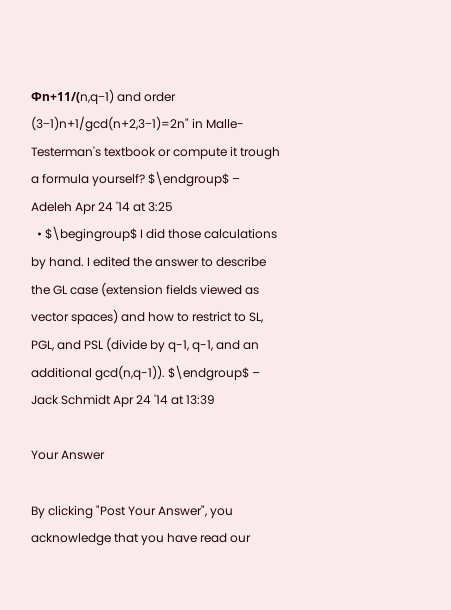Φn+11/(n,q−1) and order (3−1)n+1/gcd(n+2,3−1)=2n" in Malle-Testerman's textbook or compute it trough a formula yourself? $\endgroup$ – Adeleh Apr 24 '14 at 3:25
  • $\begingroup$ I did those calculations by hand. I edited the answer to describe the GL case (extension fields viewed as vector spaces) and how to restrict to SL, PGL, and PSL (divide by q-1, q-1, and an additional gcd(n,q-1)). $\endgroup$ – Jack Schmidt Apr 24 '14 at 13:39

Your Answer

By clicking "Post Your Answer", you acknowledge that you have read our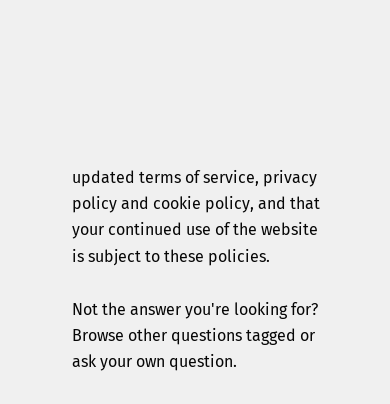updated terms of service, privacy policy and cookie policy, and that your continued use of the website is subject to these policies.

Not the answer you're looking for? Browse other questions tagged or ask your own question.